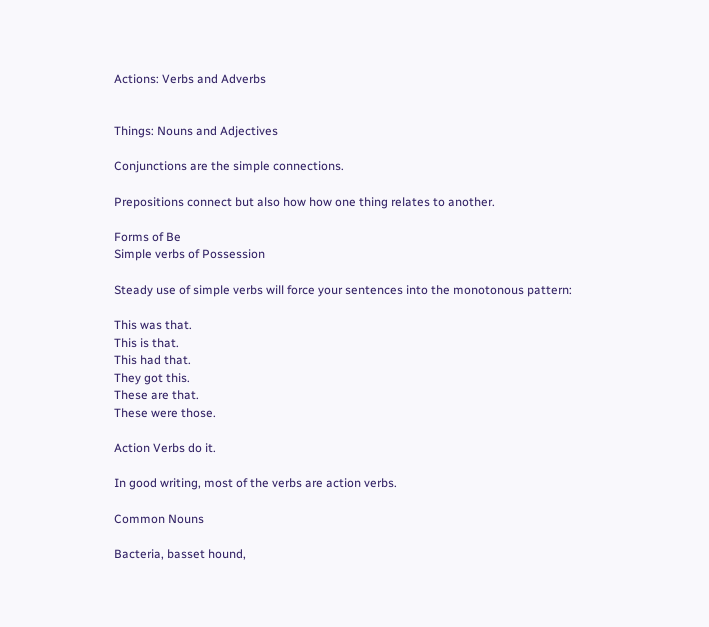Actions: Verbs and Adverbs


Things: Nouns and Adjectives

Conjunctions are the simple connections.

Prepositions connect but also how how one thing relates to another.

Forms of Be
Simple verbs of Possession

Steady use of simple verbs will force your sentences into the monotonous pattern:

This was that.
This is that.
This had that.
They got this.
These are that.
These were those.

Action Verbs do it.

In good writing, most of the verbs are action verbs.

Common Nouns

Bacteria, basset hound,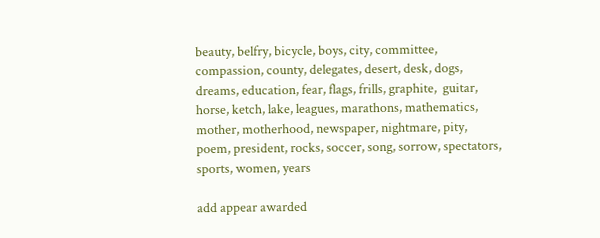beauty, belfry, bicycle, boys, city, committee, compassion, county, delegates, desert, desk, dogs, dreams, education, fear, flags, frills, graphite,  guitar, horse, ketch, lake, leagues, marathons, mathematics, mother, motherhood, newspaper, nightmare, pity, poem, president, rocks, soccer, song, sorrow, spectators, sports, women, years

add appear awarded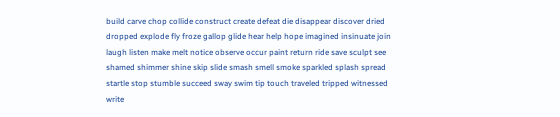build carve chop collide construct create defeat die disappear discover dried dropped explode fly froze gallop glide hear help hope imagined insinuate join laugh listen make melt notice observe occur paint return ride save sculpt see shamed shimmer shine skip slide smash smell smoke sparkled splash spread startle stop stumble succeed sway swim tip touch traveled tripped witnessed write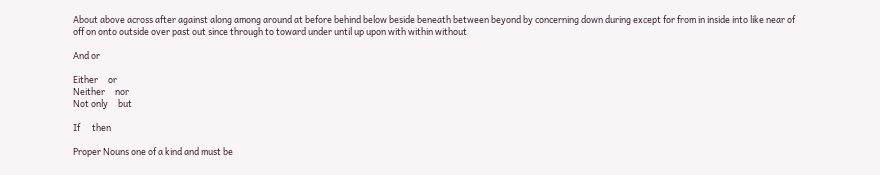About above across after against along among around at before behind below beside beneath between beyond by concerning down during except for from in inside into like near of off on onto outside over past out since through to toward under until up upon with within without

And or

Either     or
Neither     nor
Not only     but

If      then

Proper Nouns one of a kind and must be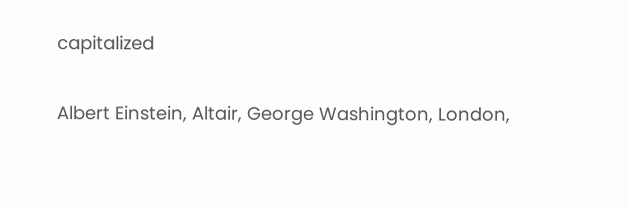capitalized

Albert Einstein, Altair, George Washington, London,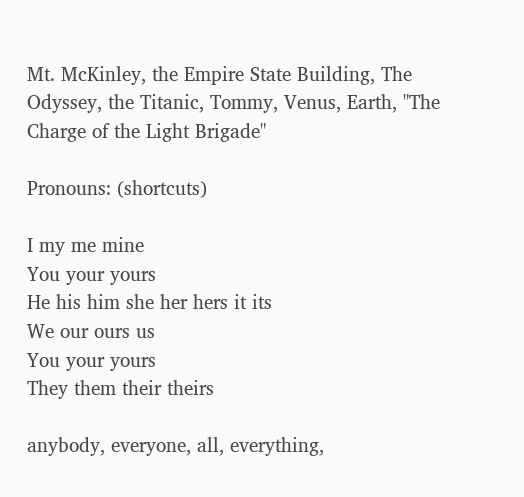Mt. McKinley, the Empire State Building, The Odyssey, the Titanic, Tommy, Venus, Earth, "The Charge of the Light Brigade"

Pronouns: (shortcuts)

I my me mine
You your yours
He his him she her hers it its
We our ours us
You your yours
They them their theirs

anybody, everyone, all, everything,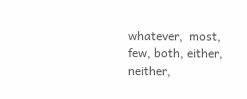whatever,  most, few, both, either, neither,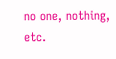no one, nothing, etc.